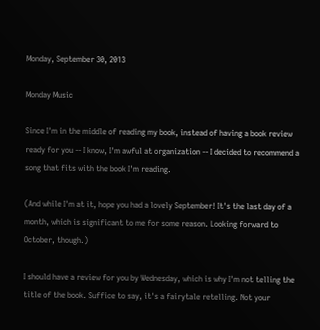Monday, September 30, 2013

Monday Music

Since I'm in the middle of reading my book, instead of having a book review ready for you -- I know, I'm awful at organization -- I decided to recommend a song that fits with the book I'm reading.

(And while I'm at it, hope you had a lovely September! It's the last day of a month, which is significant to me for some reason. Looking forward to October, though.)

I should have a review for you by Wednesday, which is why I'm not telling the title of the book. Suffice to say, it's a fairytale retelling. Not your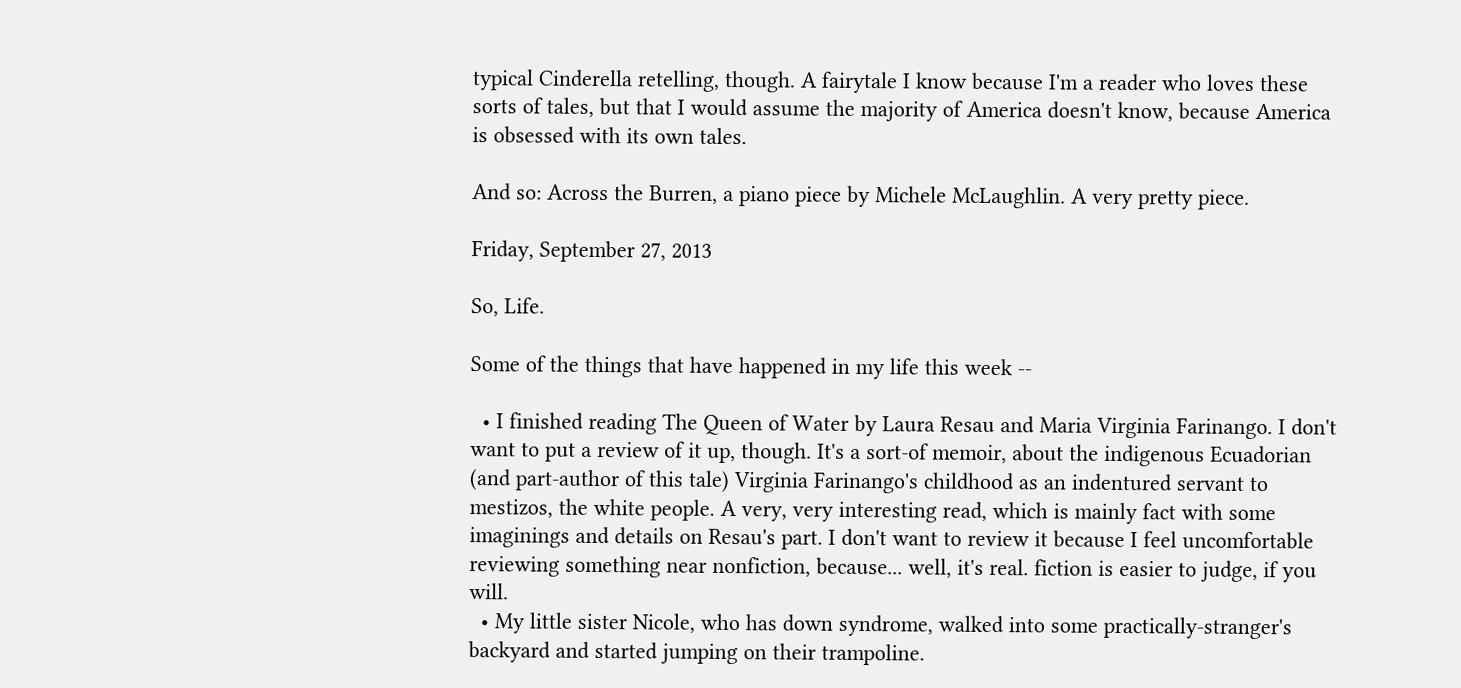typical Cinderella retelling, though. A fairytale I know because I'm a reader who loves these sorts of tales, but that I would assume the majority of America doesn't know, because America is obsessed with its own tales.

And so: Across the Burren, a piano piece by Michele McLaughlin. A very pretty piece.

Friday, September 27, 2013

So, Life.

Some of the things that have happened in my life this week --

  • I finished reading The Queen of Water by Laura Resau and Maria Virginia Farinango. I don't want to put a review of it up, though. It's a sort-of memoir, about the indigenous Ecuadorian (and part-author of this tale) Virginia Farinango's childhood as an indentured servant to mestizos, the white people. A very, very interesting read, which is mainly fact with some imaginings and details on Resau's part. I don't want to review it because I feel uncomfortable reviewing something near nonfiction, because... well, it's real. fiction is easier to judge, if you will.
  • My little sister Nicole, who has down syndrome, walked into some practically-stranger's backyard and started jumping on their trampoline.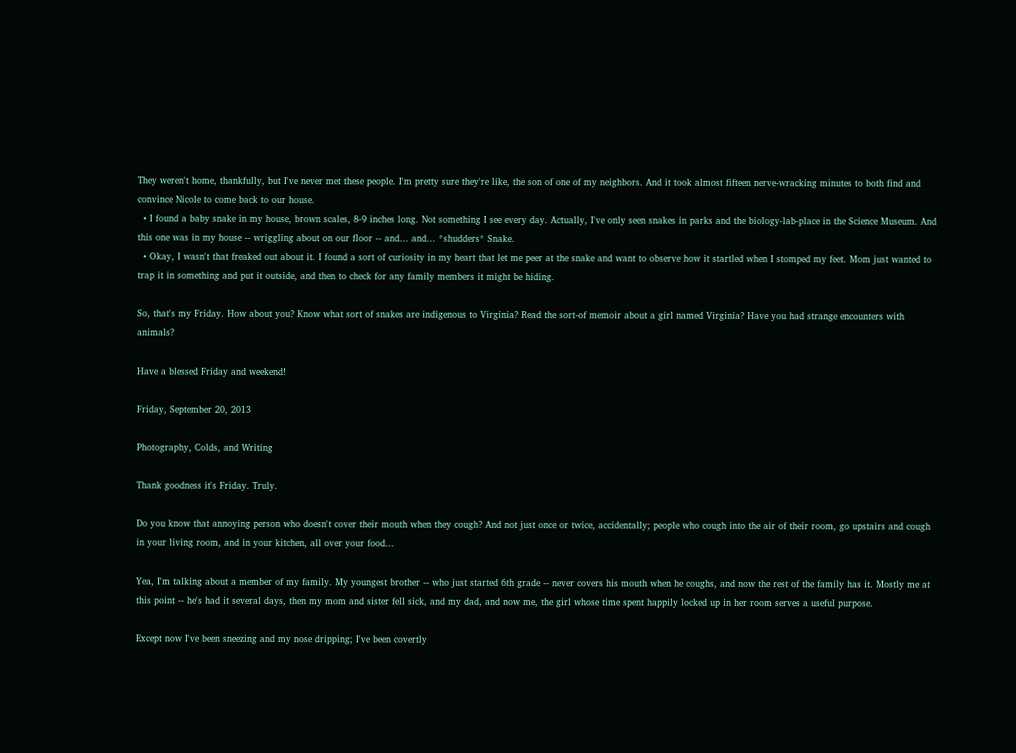They weren't home, thankfully, but I've never met these people. I'm pretty sure they're like, the son of one of my neighbors. And it took almost fifteen nerve-wracking minutes to both find and convince Nicole to come back to our house.
  • I found a baby snake in my house, brown scales, 8-9 inches long. Not something I see every day. Actually, I've only seen snakes in parks and the biology-lab-place in the Science Museum. And this one was in my house -- wriggling about on our floor -- and... and... *shudders* Snake.
  • Okay, I wasn't that freaked out about it. I found a sort of curiosity in my heart that let me peer at the snake and want to observe how it startled when I stomped my feet. Mom just wanted to trap it in something and put it outside, and then to check for any family members it might be hiding.

So, that's my Friday. How about you? Know what sort of snakes are indigenous to Virginia? Read the sort-of memoir about a girl named Virginia? Have you had strange encounters with animals?

Have a blessed Friday and weekend!

Friday, September 20, 2013

Photography, Colds, and Writing

Thank goodness it's Friday. Truly.

Do you know that annoying person who doesn't cover their mouth when they cough? And not just once or twice, accidentally; people who cough into the air of their room, go upstairs and cough in your living room, and in your kitchen, all over your food...

Yea, I'm talking about a member of my family. My youngest brother -- who just started 6th grade -- never covers his mouth when he coughs, and now the rest of the family has it. Mostly me at this point -- he's had it several days, then my mom and sister fell sick, and my dad, and now me, the girl whose time spent happily locked up in her room serves a useful purpose.

Except now I've been sneezing and my nose dripping; I've been covertly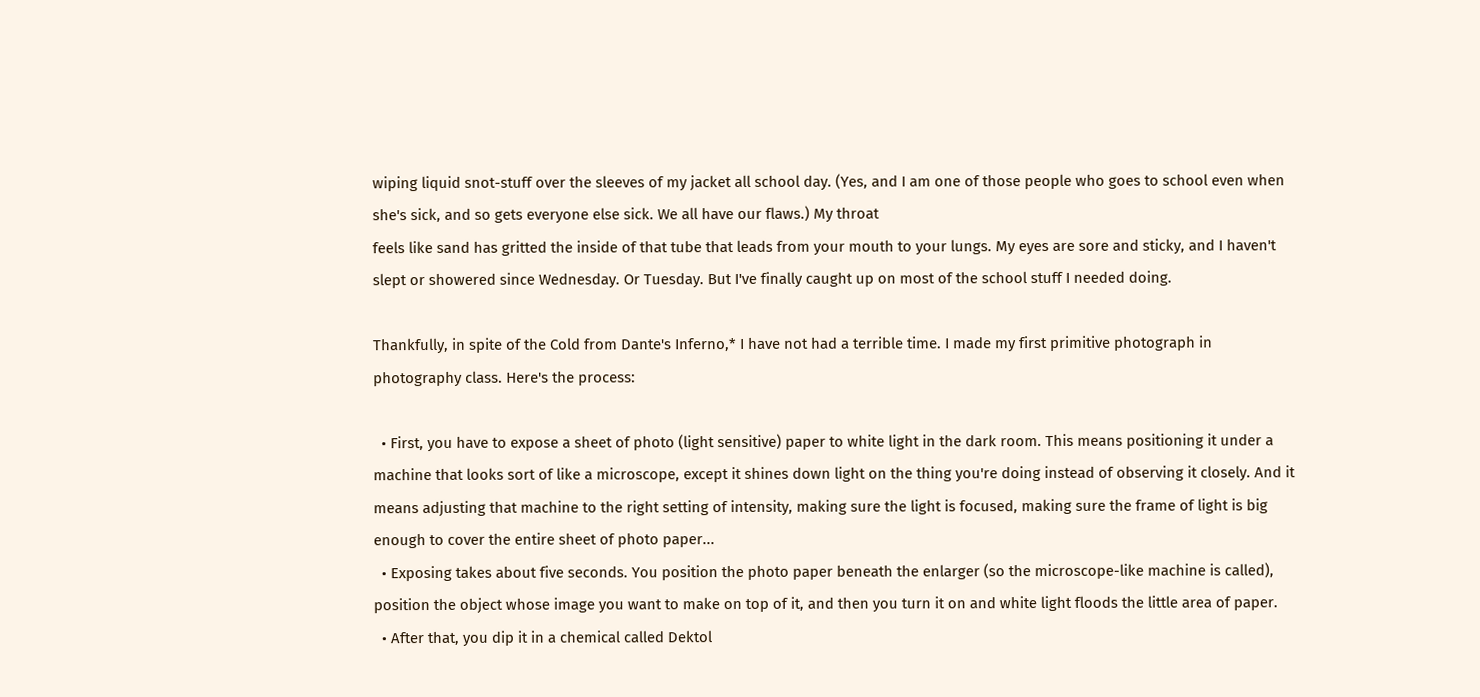wiping liquid snot-stuff over the sleeves of my jacket all school day. (Yes, and I am one of those people who goes to school even when she's sick, and so gets everyone else sick. We all have our flaws.) My throat
feels like sand has gritted the inside of that tube that leads from your mouth to your lungs. My eyes are sore and sticky, and I haven't slept or showered since Wednesday. Or Tuesday. But I've finally caught up on most of the school stuff I needed doing.

Thankfully, in spite of the Cold from Dante's Inferno,* I have not had a terrible time. I made my first primitive photograph in photography class. Here's the process:

  • First, you have to expose a sheet of photo (light sensitive) paper to white light in the dark room. This means positioning it under a machine that looks sort of like a microscope, except it shines down light on the thing you're doing instead of observing it closely. And it means adjusting that machine to the right setting of intensity, making sure the light is focused, making sure the frame of light is big enough to cover the entire sheet of photo paper...
  • Exposing takes about five seconds. You position the photo paper beneath the enlarger (so the microscope-like machine is called), position the object whose image you want to make on top of it, and then you turn it on and white light floods the little area of paper.
  • After that, you dip it in a chemical called Dektol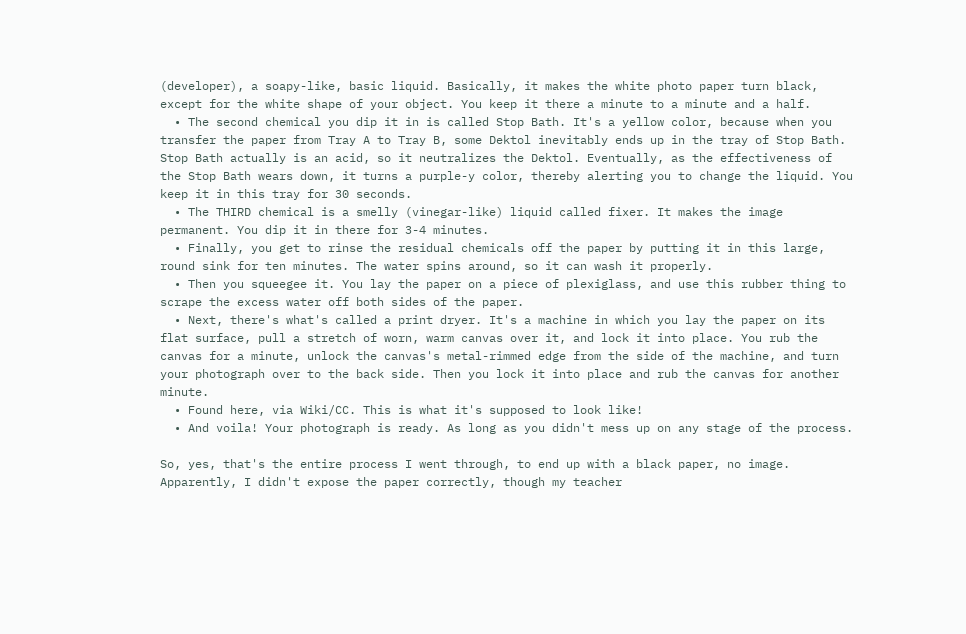(developer), a soapy-like, basic liquid. Basically, it makes the white photo paper turn black, except for the white shape of your object. You keep it there a minute to a minute and a half.
  • The second chemical you dip it in is called Stop Bath. It's a yellow color, because when you transfer the paper from Tray A to Tray B, some Dektol inevitably ends up in the tray of Stop Bath. Stop Bath actually is an acid, so it neutralizes the Dektol. Eventually, as the effectiveness of the Stop Bath wears down, it turns a purple-y color, thereby alerting you to change the liquid. You keep it in this tray for 30 seconds.
  • The THIRD chemical is a smelly (vinegar-like) liquid called fixer. It makes the image permanent. You dip it in there for 3-4 minutes.
  • Finally, you get to rinse the residual chemicals off the paper by putting it in this large, round sink for ten minutes. The water spins around, so it can wash it properly.
  • Then you squeegee it. You lay the paper on a piece of plexiglass, and use this rubber thing to scrape the excess water off both sides of the paper.
  • Next, there's what's called a print dryer. It's a machine in which you lay the paper on its flat surface, pull a stretch of worn, warm canvas over it, and lock it into place. You rub the canvas for a minute, unlock the canvas's metal-rimmed edge from the side of the machine, and turn your photograph over to the back side. Then you lock it into place and rub the canvas for another minute.
  • Found here, via Wiki/CC. This is what it's supposed to look like!
  • And voila! Your photograph is ready. As long as you didn't mess up on any stage of the process.

So, yes, that's the entire process I went through, to end up with a black paper, no image. Apparently, I didn't expose the paper correctly, though my teacher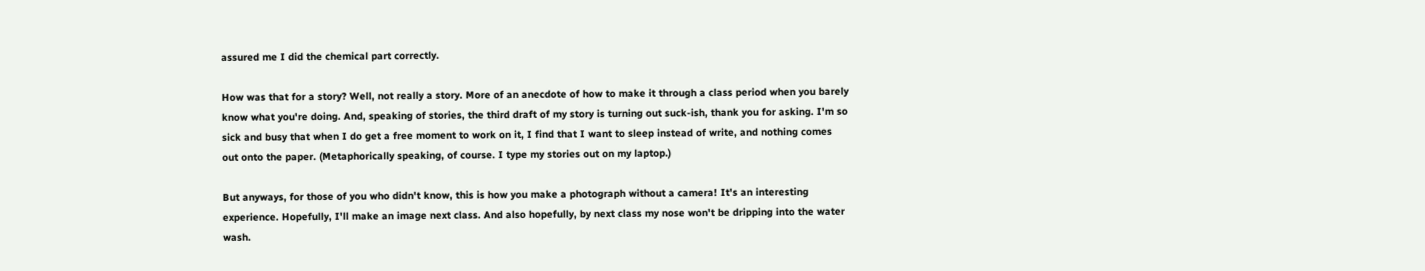assured me I did the chemical part correctly.

How was that for a story? Well, not really a story. More of an anecdote of how to make it through a class period when you barely know what you're doing. And, speaking of stories, the third draft of my story is turning out suck-ish, thank you for asking. I'm so sick and busy that when I do get a free moment to work on it, I find that I want to sleep instead of write, and nothing comes out onto the paper. (Metaphorically speaking, of course. I type my stories out on my laptop.)

But anyways, for those of you who didn't know, this is how you make a photograph without a camera! It's an interesting experience. Hopefully, I'll make an image next class. And also hopefully, by next class my nose won't be dripping into the water wash.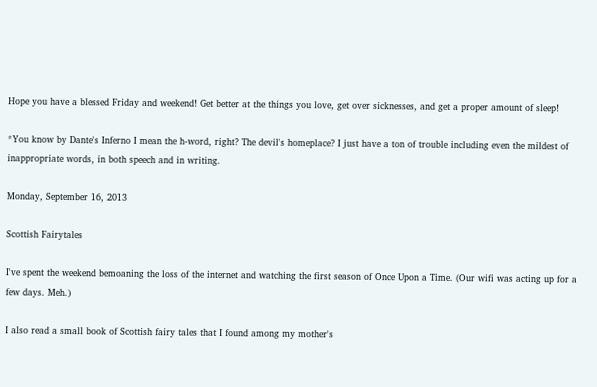Hope you have a blessed Friday and weekend! Get better at the things you love, get over sicknesses, and get a proper amount of sleep!

*You know by Dante's Inferno I mean the h-word, right? The devil's homeplace? I just have a ton of trouble including even the mildest of inappropriate words, in both speech and in writing.

Monday, September 16, 2013

Scottish Fairytales

I've spent the weekend bemoaning the loss of the internet and watching the first season of Once Upon a Time. (Our wifi was acting up for a few days. Meh.)

I also read a small book of Scottish fairy tales that I found among my mother's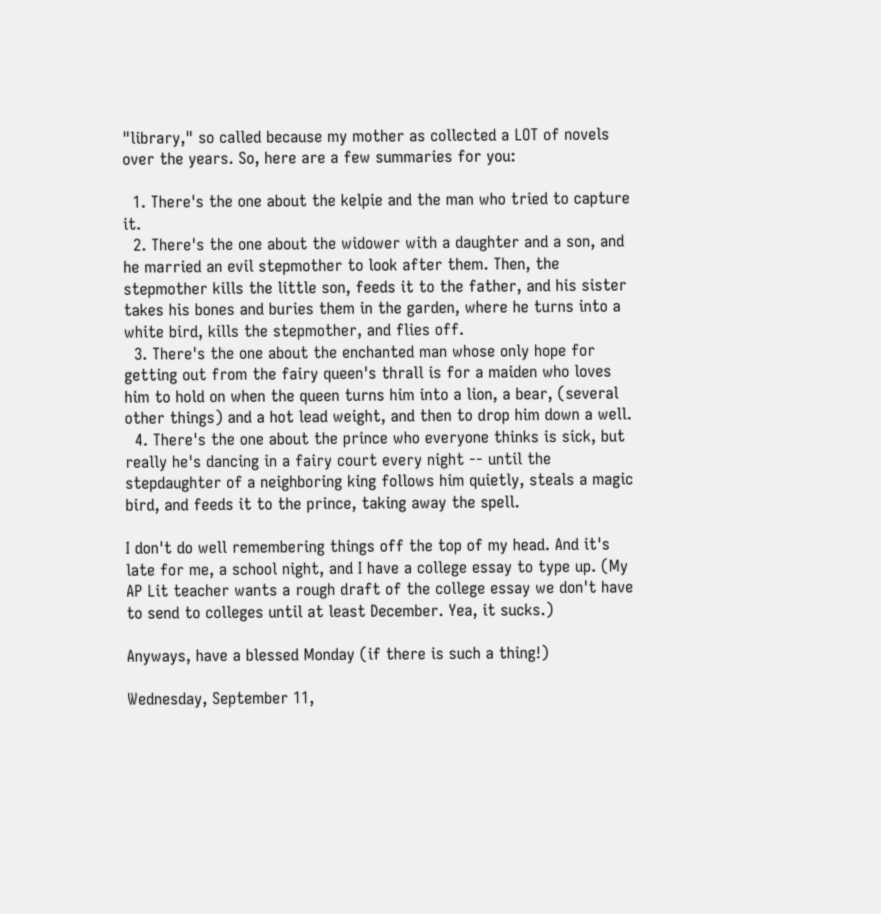"library," so called because my mother as collected a LOT of novels over the years. So, here are a few summaries for you:

  1. There's the one about the kelpie and the man who tried to capture it.
  2. There's the one about the widower with a daughter and a son, and he married an evil stepmother to look after them. Then, the stepmother kills the little son, feeds it to the father, and his sister takes his bones and buries them in the garden, where he turns into a white bird, kills the stepmother, and flies off.
  3. There's the one about the enchanted man whose only hope for getting out from the fairy queen's thrall is for a maiden who loves him to hold on when the queen turns him into a lion, a bear, (several other things) and a hot lead weight, and then to drop him down a well.
  4. There's the one about the prince who everyone thinks is sick, but really he's dancing in a fairy court every night -- until the stepdaughter of a neighboring king follows him quietly, steals a magic bird, and feeds it to the prince, taking away the spell.

I don't do well remembering things off the top of my head. And it's late for me, a school night, and I have a college essay to type up. (My AP Lit teacher wants a rough draft of the college essay we don't have to send to colleges until at least December. Yea, it sucks.)

Anyways, have a blessed Monday (if there is such a thing!)

Wednesday, September 11,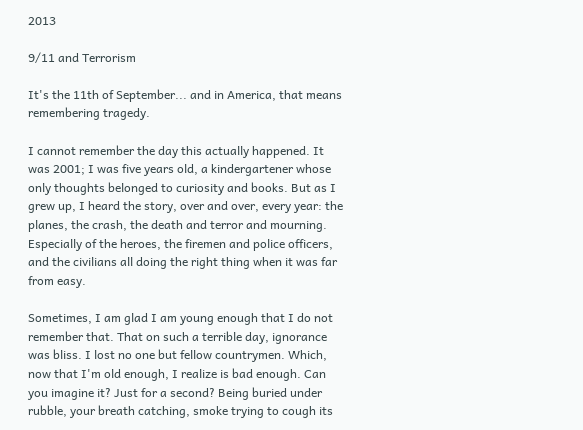2013

9/11 and Terrorism

It's the 11th of September... and in America, that means remembering tragedy.

I cannot remember the day this actually happened. It was 2001; I was five years old, a kindergartener whose only thoughts belonged to curiosity and books. But as I grew up, I heard the story, over and over, every year: the planes, the crash, the death and terror and mourning. Especially of the heroes, the firemen and police officers, and the civilians all doing the right thing when it was far from easy.

Sometimes, I am glad I am young enough that I do not remember that. That on such a terrible day, ignorance was bliss. I lost no one but fellow countrymen. Which, now that I'm old enough, I realize is bad enough. Can you imagine it? Just for a second? Being buried under rubble, your breath catching, smoke trying to cough its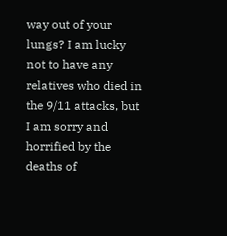way out of your lungs? I am lucky not to have any relatives who died in the 9/11 attacks, but I am sorry and horrified by the deaths of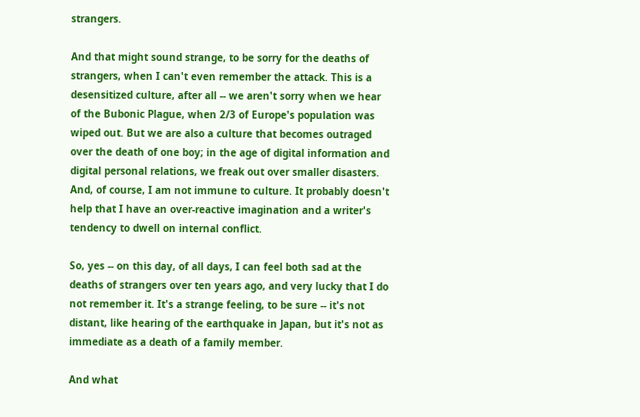strangers.

And that might sound strange, to be sorry for the deaths of strangers, when I can't even remember the attack. This is a desensitized culture, after all -- we aren't sorry when we hear of the Bubonic Plague, when 2/3 of Europe's population was wiped out. But we are also a culture that becomes outraged over the death of one boy; in the age of digital information and digital personal relations, we freak out over smaller disasters. And, of course, I am not immune to culture. It probably doesn't help that I have an over-reactive imagination and a writer's tendency to dwell on internal conflict.

So, yes -- on this day, of all days, I can feel both sad at the deaths of strangers over ten years ago, and very lucky that I do not remember it. It's a strange feeling, to be sure -- it's not distant, like hearing of the earthquake in Japan, but it's not as immediate as a death of a family member.

And what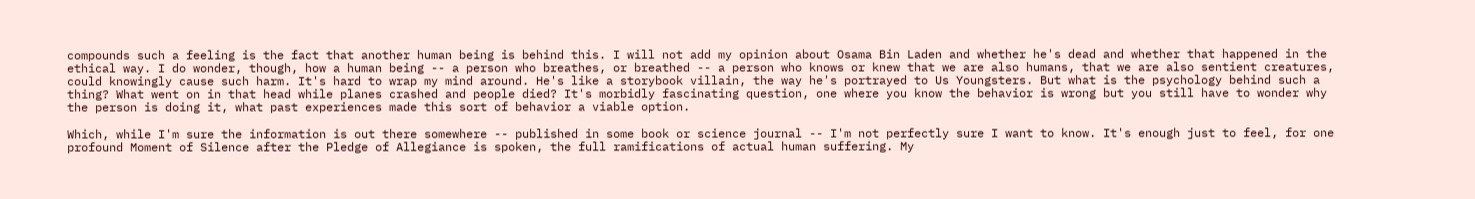compounds such a feeling is the fact that another human being is behind this. I will not add my opinion about Osama Bin Laden and whether he's dead and whether that happened in the ethical way. I do wonder, though, how a human being -- a person who breathes, or breathed -- a person who knows or knew that we are also humans, that we are also sentient creatures, could knowingly cause such harm. It's hard to wrap my mind around. He's like a storybook villain, the way he's portrayed to Us Youngsters. But what is the psychology behind such a thing? What went on in that head while planes crashed and people died? It's morbidly fascinating question, one where you know the behavior is wrong but you still have to wonder why the person is doing it, what past experiences made this sort of behavior a viable option.

Which, while I'm sure the information is out there somewhere -- published in some book or science journal -- I'm not perfectly sure I want to know. It's enough just to feel, for one profound Moment of Silence after the Pledge of Allegiance is spoken, the full ramifications of actual human suffering. My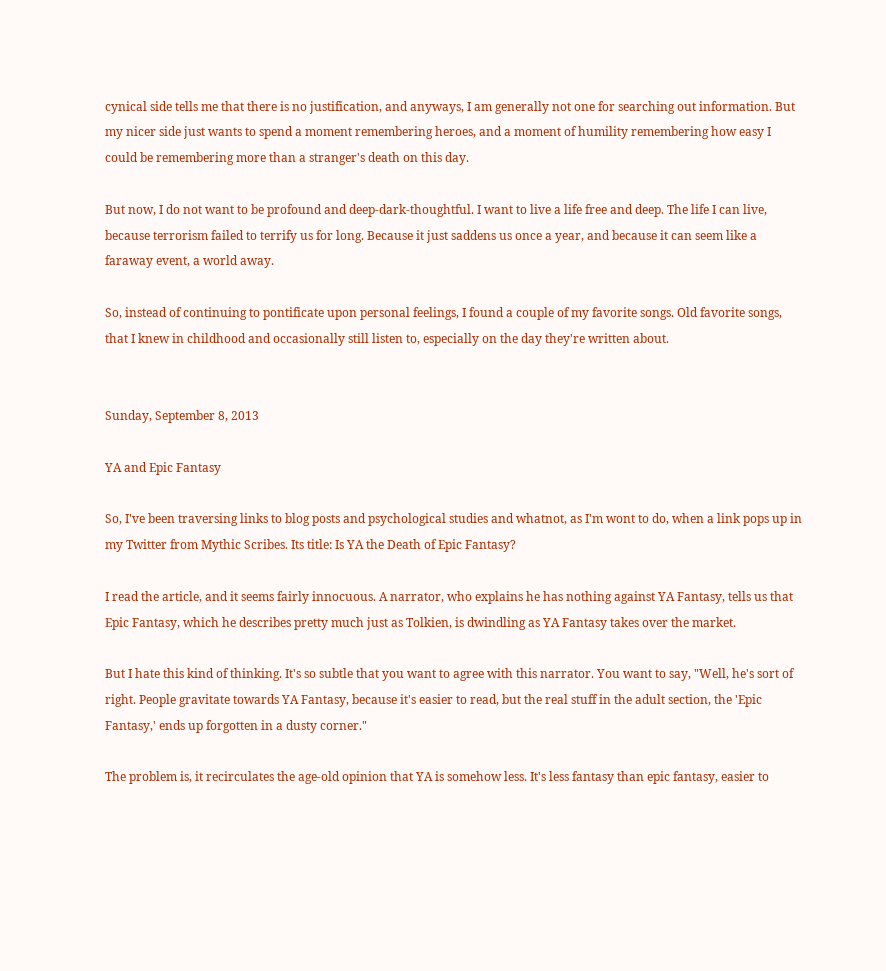cynical side tells me that there is no justification, and anyways, I am generally not one for searching out information. But my nicer side just wants to spend a moment remembering heroes, and a moment of humility remembering how easy I could be remembering more than a stranger's death on this day.

But now, I do not want to be profound and deep-dark-thoughtful. I want to live a life free and deep. The life I can live, because terrorism failed to terrify us for long. Because it just saddens us once a year, and because it can seem like a faraway event, a world away.

So, instead of continuing to pontificate upon personal feelings, I found a couple of my favorite songs. Old favorite songs, that I knew in childhood and occasionally still listen to, especially on the day they're written about.


Sunday, September 8, 2013

YA and Epic Fantasy

So, I've been traversing links to blog posts and psychological studies and whatnot, as I'm wont to do, when a link pops up in my Twitter from Mythic Scribes. Its title: Is YA the Death of Epic Fantasy?

I read the article, and it seems fairly innocuous. A narrator, who explains he has nothing against YA Fantasy, tells us that Epic Fantasy, which he describes pretty much just as Tolkien, is dwindling as YA Fantasy takes over the market.

But I hate this kind of thinking. It's so subtle that you want to agree with this narrator. You want to say, "Well, he's sort of right. People gravitate towards YA Fantasy, because it's easier to read, but the real stuff in the adult section, the 'Epic Fantasy,' ends up forgotten in a dusty corner."

The problem is, it recirculates the age-old opinion that YA is somehow less. It's less fantasy than epic fantasy, easier to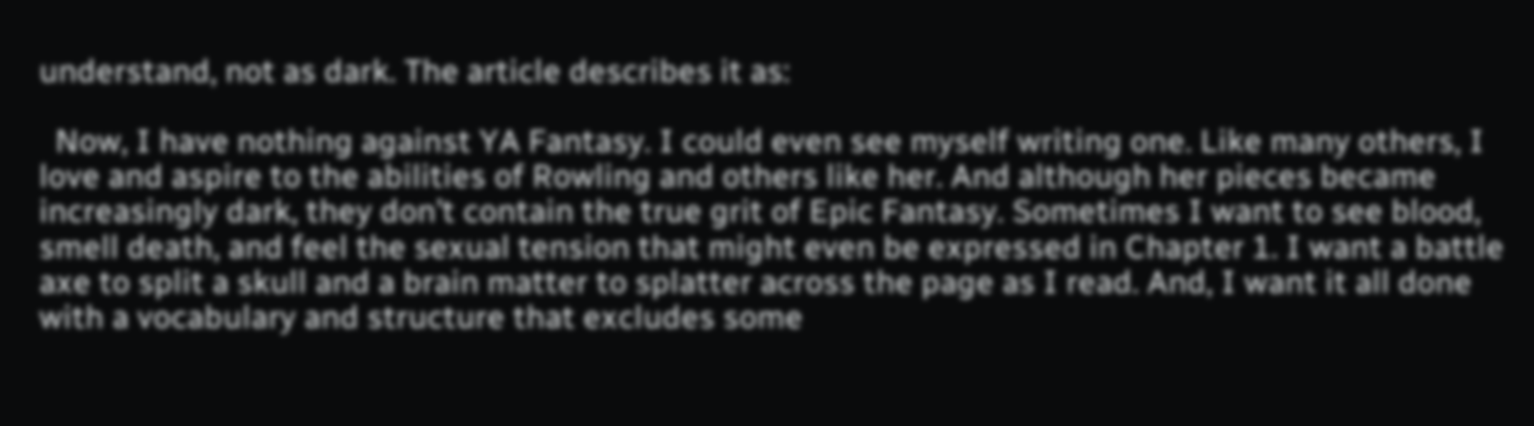understand, not as dark. The article describes it as:

  Now, I have nothing against YA Fantasy. I could even see myself writing one. Like many others, I love and aspire to the abilities of Rowling and others like her. And although her pieces became increasingly dark, they don’t contain the true grit of Epic Fantasy. Sometimes I want to see blood, smell death, and feel the sexual tension that might even be expressed in Chapter 1. I want a battle axe to split a skull and a brain matter to splatter across the page as I read. And, I want it all done with a vocabulary and structure that excludes some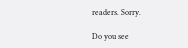readers. Sorry.

Do you see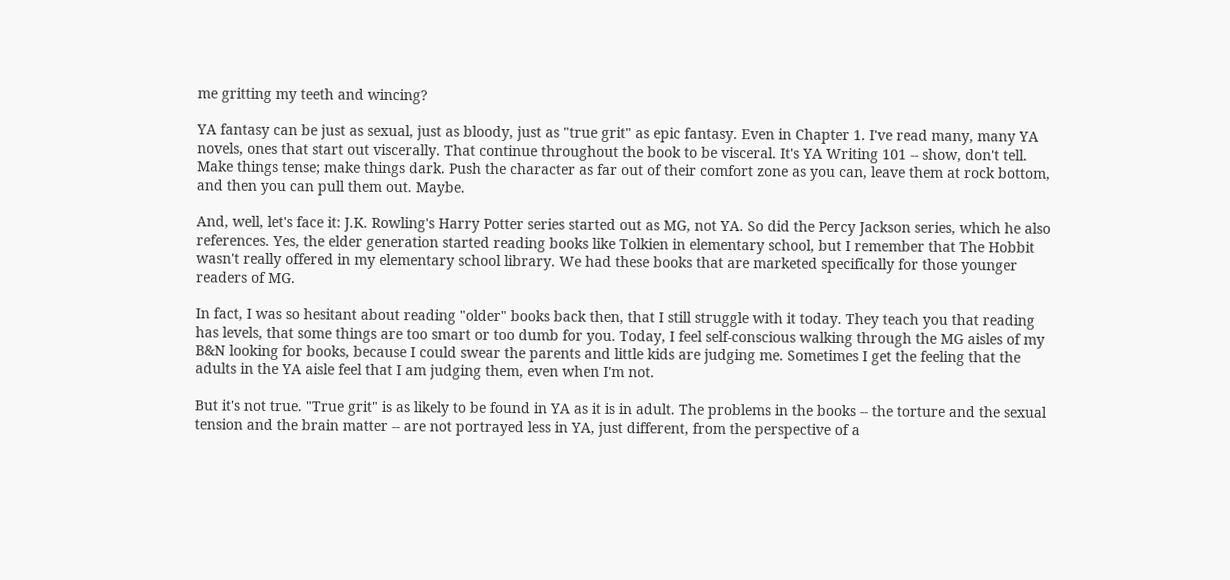me gritting my teeth and wincing?

YA fantasy can be just as sexual, just as bloody, just as "true grit" as epic fantasy. Even in Chapter 1. I've read many, many YA novels, ones that start out viscerally. That continue throughout the book to be visceral. It's YA Writing 101 -- show, don't tell. Make things tense; make things dark. Push the character as far out of their comfort zone as you can, leave them at rock bottom, and then you can pull them out. Maybe.

And, well, let's face it: J.K. Rowling's Harry Potter series started out as MG, not YA. So did the Percy Jackson series, which he also references. Yes, the elder generation started reading books like Tolkien in elementary school, but I remember that The Hobbit wasn't really offered in my elementary school library. We had these books that are marketed specifically for those younger readers of MG.

In fact, I was so hesitant about reading "older" books back then, that I still struggle with it today. They teach you that reading has levels, that some things are too smart or too dumb for you. Today, I feel self-conscious walking through the MG aisles of my B&N looking for books, because I could swear the parents and little kids are judging me. Sometimes I get the feeling that the adults in the YA aisle feel that I am judging them, even when I'm not.

But it's not true. "True grit" is as likely to be found in YA as it is in adult. The problems in the books -- the torture and the sexual tension and the brain matter -- are not portrayed less in YA, just different, from the perspective of a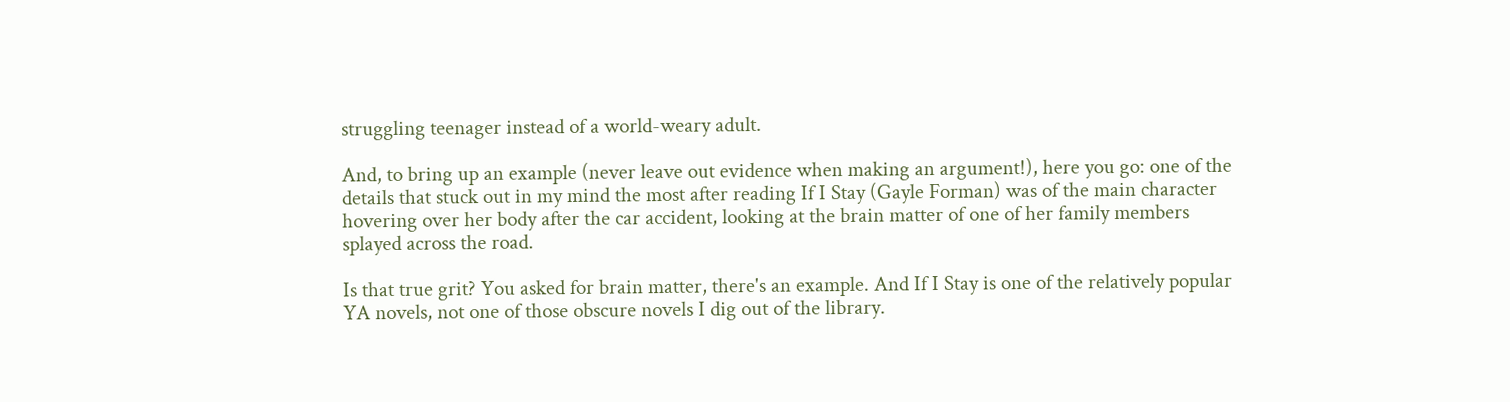struggling teenager instead of a world-weary adult.

And, to bring up an example (never leave out evidence when making an argument!), here you go: one of the details that stuck out in my mind the most after reading If I Stay (Gayle Forman) was of the main character hovering over her body after the car accident, looking at the brain matter of one of her family members splayed across the road.

Is that true grit? You asked for brain matter, there's an example. And If I Stay is one of the relatively popular YA novels, not one of those obscure novels I dig out of the library.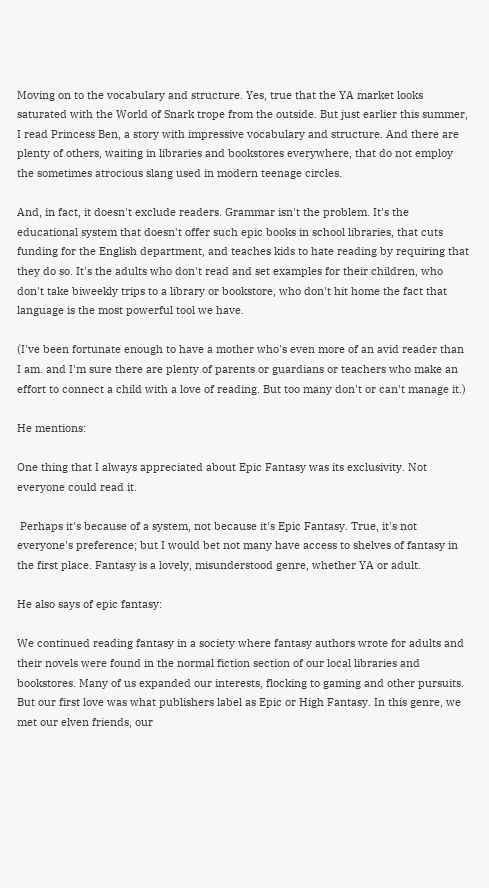Moving on to the vocabulary and structure. Yes, true that the YA market looks saturated with the World of Snark trope from the outside. But just earlier this summer, I read Princess Ben, a story with impressive vocabulary and structure. And there are plenty of others, waiting in libraries and bookstores everywhere, that do not employ the sometimes atrocious slang used in modern teenage circles.

And, in fact, it doesn't exclude readers. Grammar isn't the problem. It's the educational system that doesn't offer such epic books in school libraries, that cuts funding for the English department, and teaches kids to hate reading by requiring that they do so. It's the adults who don't read and set examples for their children, who don't take biweekly trips to a library or bookstore, who don't hit home the fact that language is the most powerful tool we have.

(I've been fortunate enough to have a mother who's even more of an avid reader than I am. and I'm sure there are plenty of parents or guardians or teachers who make an effort to connect a child with a love of reading. But too many don't or can't manage it.)

He mentions:

One thing that I always appreciated about Epic Fantasy was its exclusivity. Not everyone could read it.

 Perhaps it's because of a system, not because it's Epic Fantasy. True, it's not everyone's preference; but I would bet not many have access to shelves of fantasy in the first place. Fantasy is a lovely, misunderstood genre, whether YA or adult.

He also says of epic fantasy:

We continued reading fantasy in a society where fantasy authors wrote for adults and their novels were found in the normal fiction section of our local libraries and bookstores. Many of us expanded our interests, flocking to gaming and other pursuits. But our first love was what publishers label as Epic or High Fantasy. In this genre, we met our elven friends, our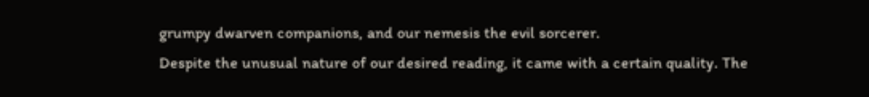grumpy dwarven companions, and our nemesis the evil sorcerer.
Despite the unusual nature of our desired reading, it came with a certain quality. The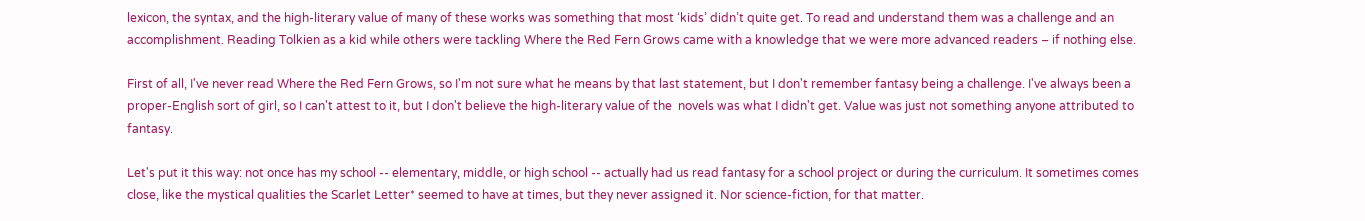lexicon, the syntax, and the high-literary value of many of these works was something that most ‘kids’ didn’t quite get. To read and understand them was a challenge and an accomplishment. Reading Tolkien as a kid while others were tackling Where the Red Fern Grows came with a knowledge that we were more advanced readers – if nothing else.

First of all, I've never read Where the Red Fern Grows, so I'm not sure what he means by that last statement, but I don't remember fantasy being a challenge. I've always been a proper-English sort of girl, so I can't attest to it, but I don't believe the high-literary value of the  novels was what I didn't get. Value was just not something anyone attributed to fantasy.

Let's put it this way: not once has my school -- elementary, middle, or high school -- actually had us read fantasy for a school project or during the curriculum. It sometimes comes close, like the mystical qualities the Scarlet Letter* seemed to have at times, but they never assigned it. Nor science-fiction, for that matter.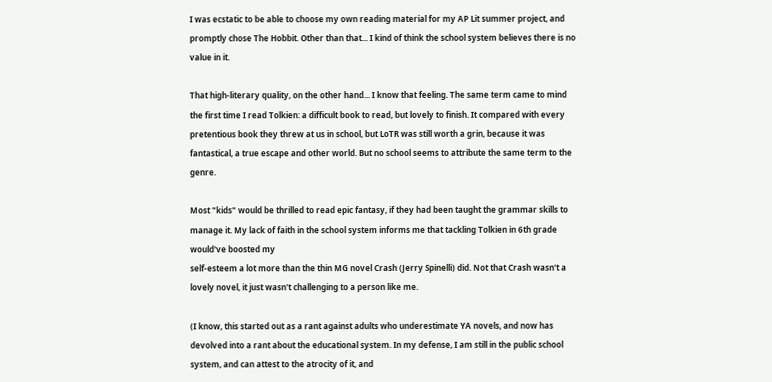I was ecstatic to be able to choose my own reading material for my AP Lit summer project, and promptly chose The Hobbit. Other than that... I kind of think the school system believes there is no value in it.

That high-literary quality, on the other hand... I know that feeling. The same term came to mind the first time I read Tolkien: a difficult book to read, but lovely to finish. It compared with every pretentious book they threw at us in school, but LoTR was still worth a grin, because it was fantastical, a true escape and other world. But no school seems to attribute the same term to the genre.

Most "kids" would be thrilled to read epic fantasy, if they had been taught the grammar skills to manage it. My lack of faith in the school system informs me that tackling Tolkien in 6th grade would've boosted my
self-esteem a lot more than the thin MG novel Crash (Jerry Spinelli) did. Not that Crash wasn't a lovely novel, it just wasn't challenging to a person like me.

(I know, this started out as a rant against adults who underestimate YA novels, and now has devolved into a rant about the educational system. In my defense, I am still in the public school system, and can attest to the atrocity of it, and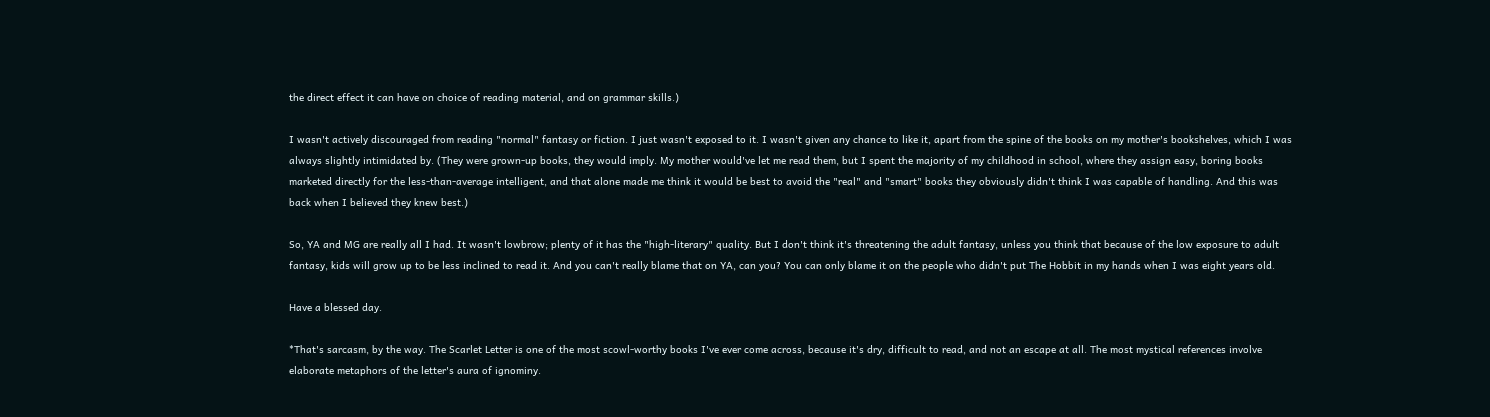the direct effect it can have on choice of reading material, and on grammar skills.)

I wasn't actively discouraged from reading "normal" fantasy or fiction. I just wasn't exposed to it. I wasn't given any chance to like it, apart from the spine of the books on my mother's bookshelves, which I was always slightly intimidated by. (They were grown-up books, they would imply. My mother would've let me read them, but I spent the majority of my childhood in school, where they assign easy, boring books marketed directly for the less-than-average intelligent, and that alone made me think it would be best to avoid the "real" and "smart" books they obviously didn't think I was capable of handling. And this was back when I believed they knew best.)

So, YA and MG are really all I had. It wasn't lowbrow; plenty of it has the "high-literary" quality. But I don't think it's threatening the adult fantasy, unless you think that because of the low exposure to adult fantasy, kids will grow up to be less inclined to read it. And you can't really blame that on YA, can you? You can only blame it on the people who didn't put The Hobbit in my hands when I was eight years old.

Have a blessed day.

*That's sarcasm, by the way. The Scarlet Letter is one of the most scowl-worthy books I've ever come across, because it's dry, difficult to read, and not an escape at all. The most mystical references involve elaborate metaphors of the letter's aura of ignominy.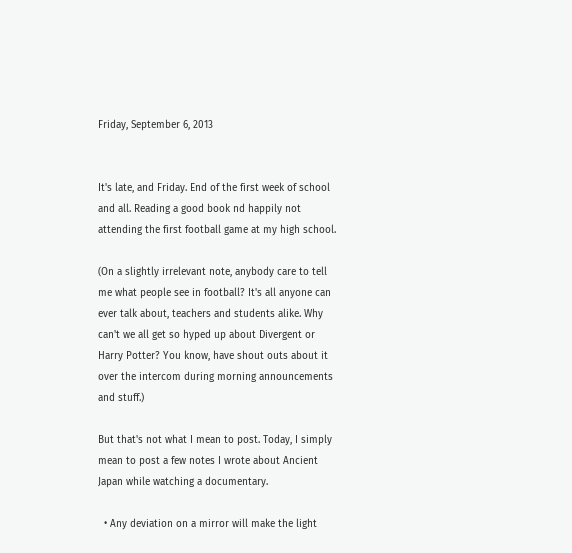Friday, September 6, 2013


It's late, and Friday. End of the first week of school and all. Reading a good book nd happily not attending the first football game at my high school.

(On a slightly irrelevant note, anybody care to tell me what people see in football? It's all anyone can ever talk about, teachers and students alike. Why can't we all get so hyped up about Divergent or Harry Potter? You know, have shout outs about it over the intercom during morning announcements and stuff.)

But that's not what I mean to post. Today, I simply mean to post a few notes I wrote about Ancient Japan while watching a documentary.

  • Any deviation on a mirror will make the light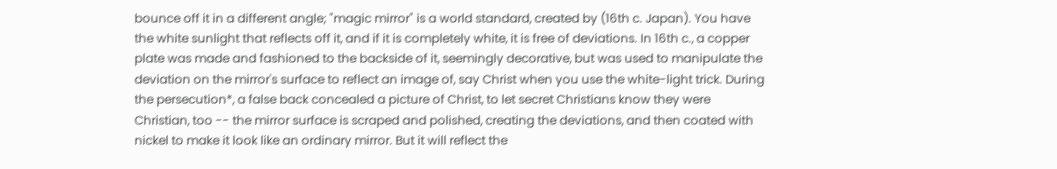bounce off it in a different angle; "magic mirror" is a world standard, created by (16th c. Japan). You have the white sunlight that reflects off it, and if it is completely white, it is free of deviations. In 16th c., a copper plate was made and fashioned to the backside of it, seemingly decorative, but was used to manipulate the deviation on the mirror's surface to reflect an image of, say Christ when you use the white-light trick. During the persecution*, a false back concealed a picture of Christ, to let secret Christians know they were Christian, too -- the mirror surface is scraped and polished, creating the deviations, and then coated with nickel to make it look like an ordinary mirror. But it will reflect the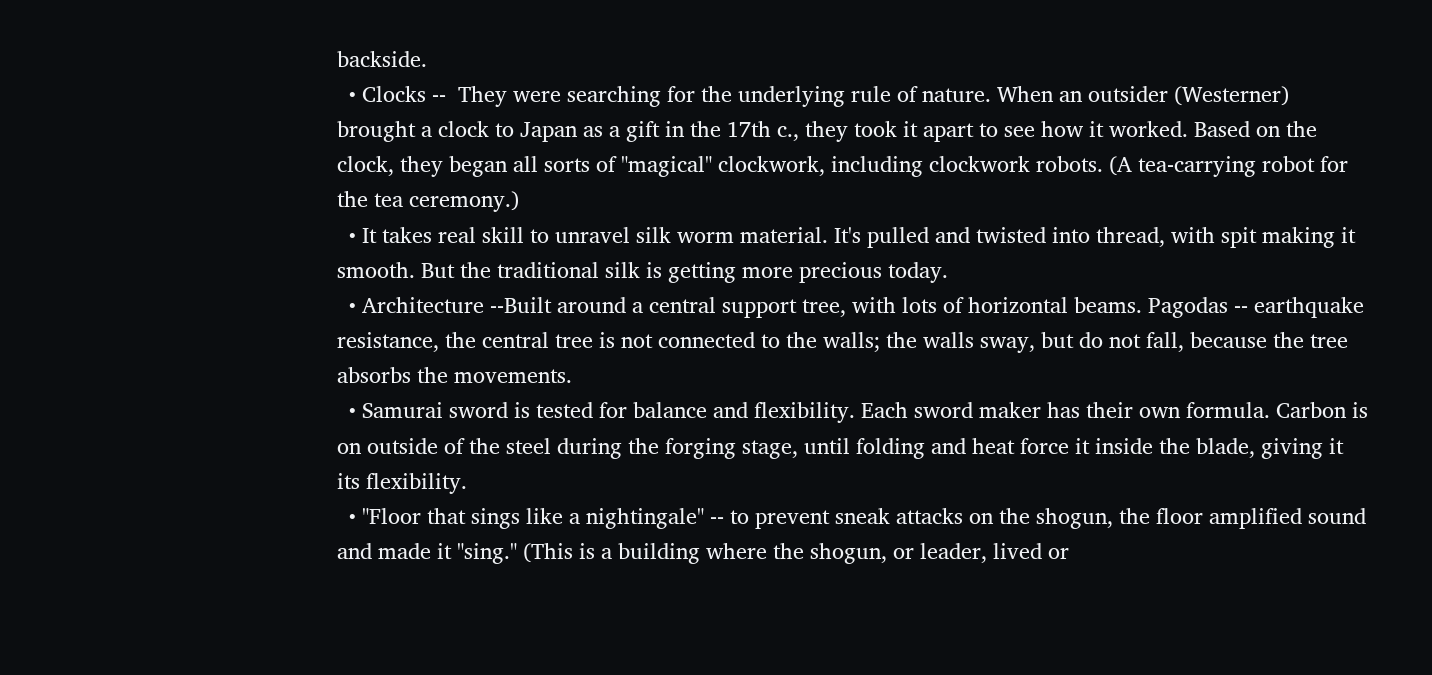backside.
  • Clocks --  They were searching for the underlying rule of nature. When an outsider (Westerner) brought a clock to Japan as a gift in the 17th c., they took it apart to see how it worked. Based on the clock, they began all sorts of "magical" clockwork, including clockwork robots. (A tea-carrying robot for the tea ceremony.)
  • It takes real skill to unravel silk worm material. It's pulled and twisted into thread, with spit making it smooth. But the traditional silk is getting more precious today.
  • Architecture --Built around a central support tree, with lots of horizontal beams. Pagodas -- earthquake resistance, the central tree is not connected to the walls; the walls sway, but do not fall, because the tree absorbs the movements.
  • Samurai sword is tested for balance and flexibility. Each sword maker has their own formula. Carbon is on outside of the steel during the forging stage, until folding and heat force it inside the blade, giving it its flexibility.
  • "Floor that sings like a nightingale" -- to prevent sneak attacks on the shogun, the floor amplified sound and made it "sing." (This is a building where the shogun, or leader, lived or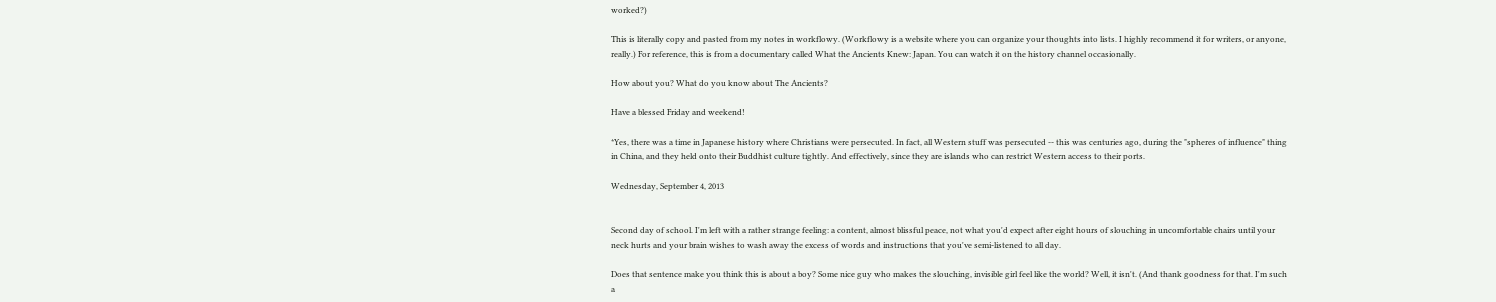worked?)

This is literally copy and pasted from my notes in workflowy. (Workflowy is a website where you can organize your thoughts into lists. I highly recommend it for writers, or anyone, really.) For reference, this is from a documentary called What the Ancients Knew: Japan. You can watch it on the history channel occasionally.

How about you? What do you know about The Ancients?

Have a blessed Friday and weekend!

*Yes, there was a time in Japanese history where Christians were persecuted. In fact, all Western stuff was persecuted -- this was centuries ago, during the "spheres of influence" thing in China, and they held onto their Buddhist culture tightly. And effectively, since they are islands who can restrict Western access to their ports.

Wednesday, September 4, 2013


Second day of school. I'm left with a rather strange feeling: a content, almost blissful peace, not what you'd expect after eight hours of slouching in uncomfortable chairs until your neck hurts and your brain wishes to wash away the excess of words and instructions that you've semi-listened to all day.

Does that sentence make you think this is about a boy? Some nice guy who makes the slouching, invisible girl feel like the world? Well, it isn't. (And thank goodness for that. I'm such a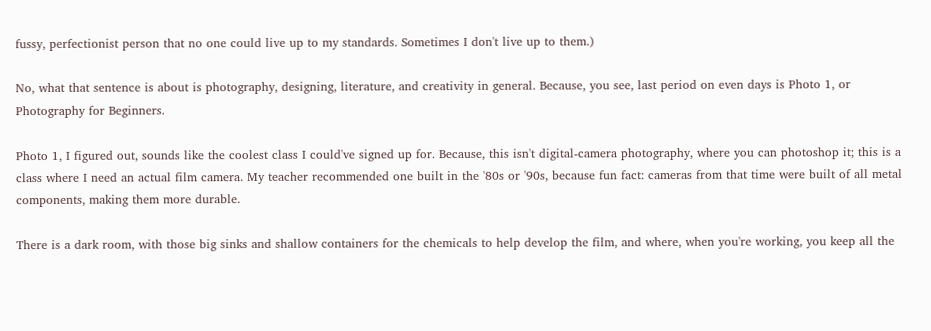fussy, perfectionist person that no one could live up to my standards. Sometimes I don't live up to them.)

No, what that sentence is about is photography, designing, literature, and creativity in general. Because, you see, last period on even days is Photo 1, or Photography for Beginners.

Photo 1, I figured out, sounds like the coolest class I could've signed up for. Because, this isn't digital-camera photography, where you can photoshop it; this is a class where I need an actual film camera. My teacher recommended one built in the '80s or '90s, because fun fact: cameras from that time were built of all metal components, making them more durable.

There is a dark room, with those big sinks and shallow containers for the chemicals to help develop the film, and where, when you're working, you keep all the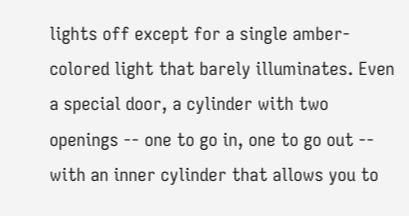lights off except for a single amber-colored light that barely illuminates. Even a special door, a cylinder with two openings -- one to go in, one to go out -- with an inner cylinder that allows you to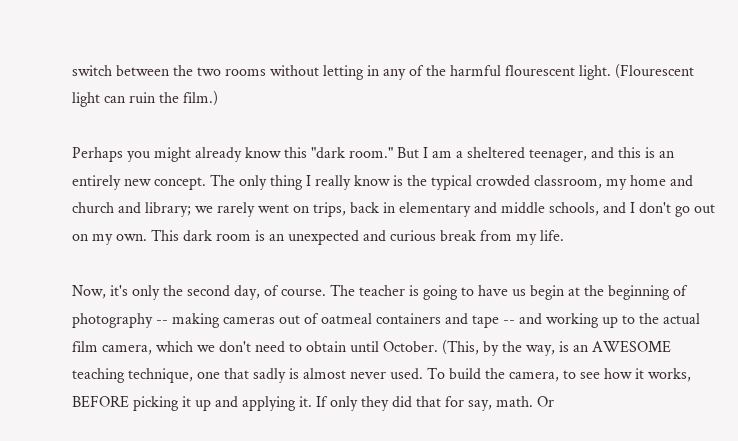switch between the two rooms without letting in any of the harmful flourescent light. (Flourescent light can ruin the film.)

Perhaps you might already know this "dark room." But I am a sheltered teenager, and this is an entirely new concept. The only thing I really know is the typical crowded classroom, my home and church and library; we rarely went on trips, back in elementary and middle schools, and I don't go out on my own. This dark room is an unexpected and curious break from my life.

Now, it's only the second day, of course. The teacher is going to have us begin at the beginning of photography -- making cameras out of oatmeal containers and tape -- and working up to the actual film camera, which we don't need to obtain until October. (This, by the way, is an AWESOME teaching technique, one that sadly is almost never used. To build the camera, to see how it works, BEFORE picking it up and applying it. If only they did that for say, math. Or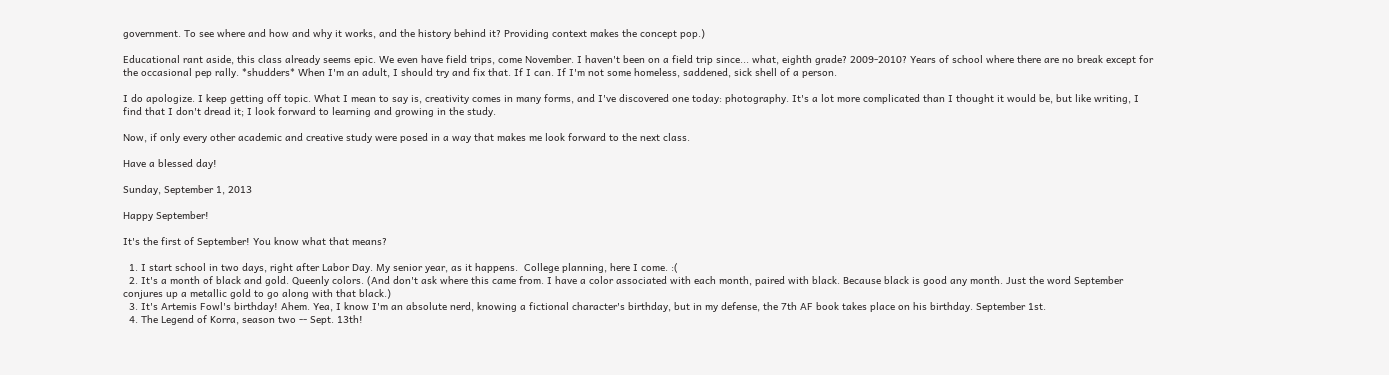government. To see where and how and why it works, and the history behind it? Providing context makes the concept pop.)

Educational rant aside, this class already seems epic. We even have field trips, come November. I haven't been on a field trip since... what, eighth grade? 2009-2010? Years of school where there are no break except for the occasional pep rally. *shudders* When I'm an adult, I should try and fix that. If I can. If I'm not some homeless, saddened, sick shell of a person.

I do apologize. I keep getting off topic. What I mean to say is, creativity comes in many forms, and I've discovered one today: photography. It's a lot more complicated than I thought it would be, but like writing, I find that I don't dread it; I look forward to learning and growing in the study.

Now, if only every other academic and creative study were posed in a way that makes me look forward to the next class.

Have a blessed day!

Sunday, September 1, 2013

Happy September!

It's the first of September! You know what that means?

  1. I start school in two days, right after Labor Day. My senior year, as it happens.  College planning, here I come. :(
  2. It's a month of black and gold. Queenly colors. (And don't ask where this came from. I have a color associated with each month, paired with black. Because black is good any month. Just the word September conjures up a metallic gold to go along with that black.)
  3. It's Artemis Fowl's birthday! Ahem. Yea, I know I'm an absolute nerd, knowing a fictional character's birthday, but in my defense, the 7th AF book takes place on his birthday. September 1st.
  4. The Legend of Korra, season two -- Sept. 13th!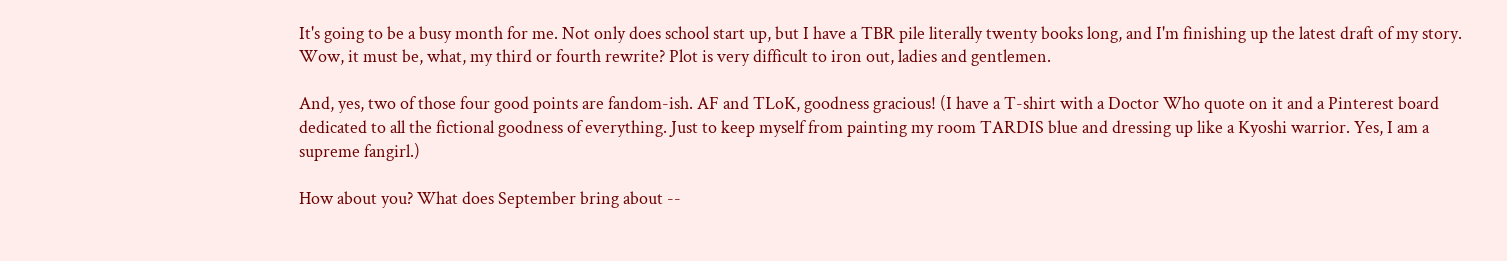It's going to be a busy month for me. Not only does school start up, but I have a TBR pile literally twenty books long, and I'm finishing up the latest draft of my story. Wow, it must be, what, my third or fourth rewrite? Plot is very difficult to iron out, ladies and gentlemen.

And, yes, two of those four good points are fandom-ish. AF and TLoK, goodness gracious! (I have a T-shirt with a Doctor Who quote on it and a Pinterest board dedicated to all the fictional goodness of everything. Just to keep myself from painting my room TARDIS blue and dressing up like a Kyoshi warrior. Yes, I am a supreme fangirl.)

How about you? What does September bring about --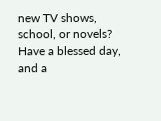new TV shows, school, or novels? Have a blessed day, and a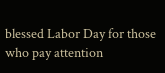blessed Labor Day for those who pay attention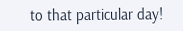to that particular day!